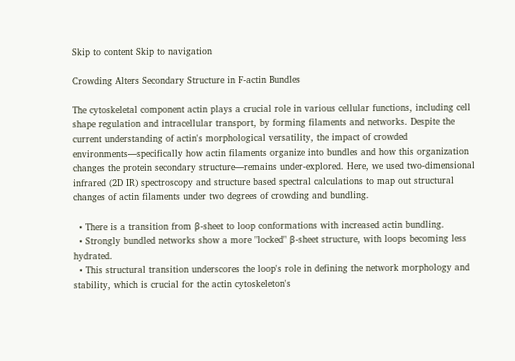Skip to content Skip to navigation

Crowding Alters Secondary Structure in F-actin Bundles

The cytoskeletal component actin plays a crucial role in various cellular functions, including cell shape regulation and intracellular transport, by forming filaments and networks. Despite the current understanding of actin's morphological versatility, the impact of crowded environments—specifically how actin filaments organize into bundles and how this organization changes the protein secondary structure—remains under-explored. Here, we used two-dimensional infrared (2D IR) spectroscopy and structure based spectral calculations to map out structural changes of actin filaments under two degrees of crowding and bundling.

  • There is a transition from β-sheet to loop conformations with increased actin bundling.
  • Strongly bundled networks show a more "locked" β-sheet structure, with loops becoming less hydrated.
  • This structural transition underscores the loop's role in defining the network morphology and stability, which is crucial for the actin cytoskeleton's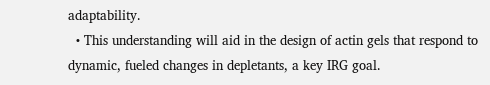adaptability.
  • This understanding will aid in the design of actin gels that respond to dynamic, fueled changes in depletants, a key IRG goal.